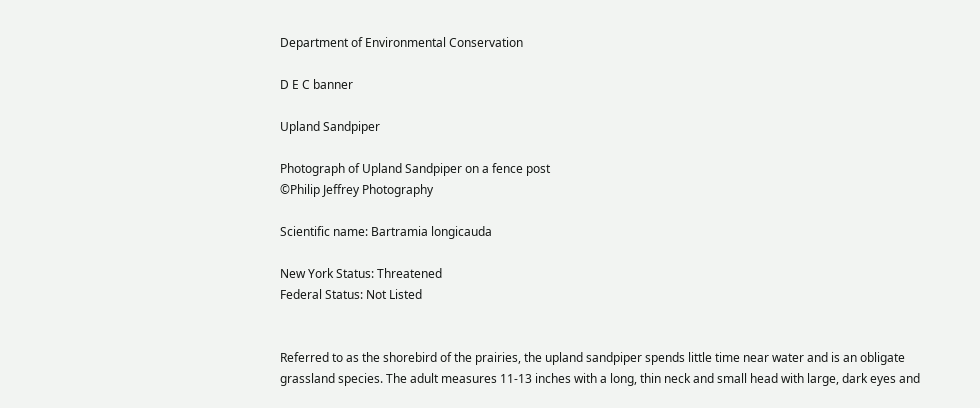Department of Environmental Conservation

D E C banner

Upland Sandpiper

Photograph of Upland Sandpiper on a fence post
©Philip Jeffrey Photography

Scientific name: Bartramia longicauda

New York Status: Threatened
Federal Status: Not Listed


Referred to as the shorebird of the prairies, the upland sandpiper spends little time near water and is an obligate grassland species. The adult measures 11-13 inches with a long, thin neck and small head with large, dark eyes and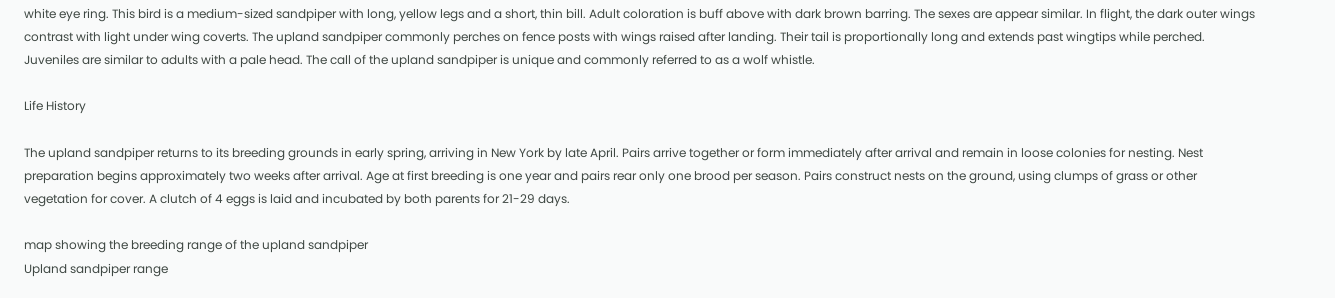white eye ring. This bird is a medium-sized sandpiper with long, yellow legs and a short, thin bill. Adult coloration is buff above with dark brown barring. The sexes are appear similar. In flight, the dark outer wings contrast with light under wing coverts. The upland sandpiper commonly perches on fence posts with wings raised after landing. Their tail is proportionally long and extends past wingtips while perched. Juveniles are similar to adults with a pale head. The call of the upland sandpiper is unique and commonly referred to as a wolf whistle.

Life History

The upland sandpiper returns to its breeding grounds in early spring, arriving in New York by late April. Pairs arrive together or form immediately after arrival and remain in loose colonies for nesting. Nest preparation begins approximately two weeks after arrival. Age at first breeding is one year and pairs rear only one brood per season. Pairs construct nests on the ground, using clumps of grass or other vegetation for cover. A clutch of 4 eggs is laid and incubated by both parents for 21-29 days.

map showing the breeding range of the upland sandpiper
Upland sandpiper range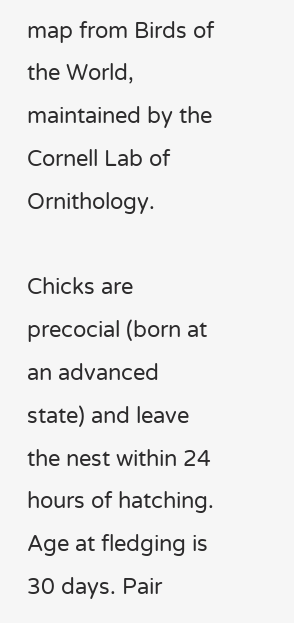map from Birds of the World,
maintained by the Cornell Lab of Ornithology.

Chicks are precocial (born at an advanced state) and leave the nest within 24 hours of hatching. Age at fledging is 30 days. Pair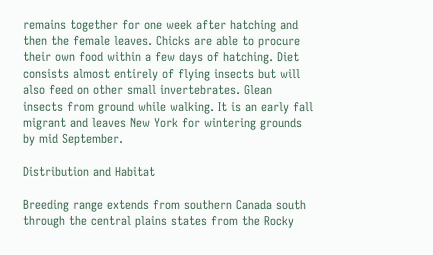remains together for one week after hatching and then the female leaves. Chicks are able to procure their own food within a few days of hatching. Diet consists almost entirely of flying insects but will also feed on other small invertebrates. Glean insects from ground while walking. It is an early fall migrant and leaves New York for wintering grounds by mid September.

Distribution and Habitat

Breeding range extends from southern Canada south through the central plains states from the Rocky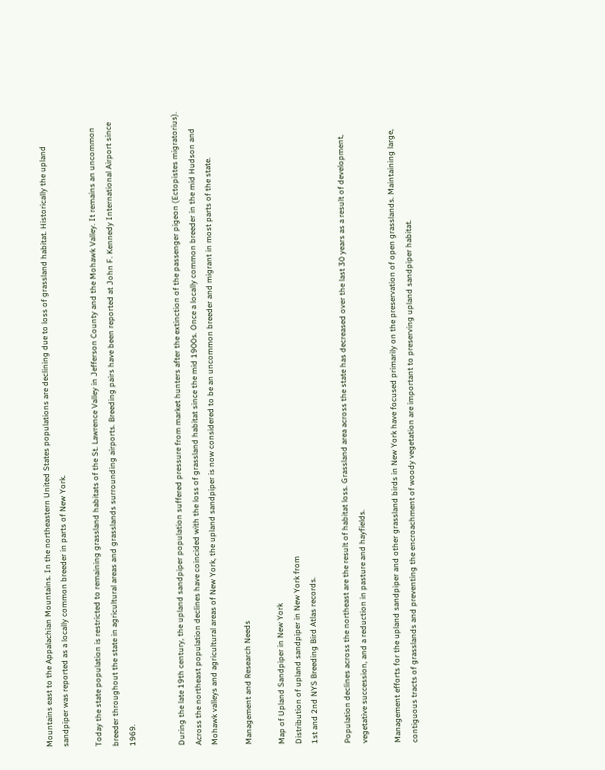Mountains east to the Appalachian Mountains. In the northeastern United States populations are declining due to loss of grassland habitat. Historically the upland sandpiper was reported as a locally common breeder in parts of New York.

Today the state population is restricted to remaining grassland habitats of the St. Lawrence Valley in Jefferson County and the Mohawk Valley. It remains an uncommon breeder throughout the state in agricultural areas and grasslands surrounding airports. Breeding pairs have been reported at John F. Kennedy International Airport since 1969.


During the late 19th century, the upland sandpiper population suffered pressure from market hunters after the extinction of the passenger pigeon (Ectopistes migratorius). Across the northeast population declines have coincided with the loss of grassland habitat since the mid 1900s. Once a locally common breeder in the mid Hudson and Mohawk valleys and agricultural areas of New York, the upland sandpiper is now considered to be an uncommon breeder and migrant in most parts of the state.

Management and Research Needs

Map of Upland Sandpiper in New York
Distribution of upland sandpiper in New York from
1st and 2nd NYS Breeding Bird Atlas records.

Population declines across the northeast are the result of habitat loss. Grassland area across the state has decreased over the last 30 years as a result of development, vegetative succession, and a reduction in pasture and hayfields.

Management efforts for the upland sandpiper and other grassland birds in New York have focused primarily on the preservation of open grasslands. Maintaining large, contiguous tracts of grasslands and preventing the encroachment of woody vegetation are important to preserving upland sandpiper habitat.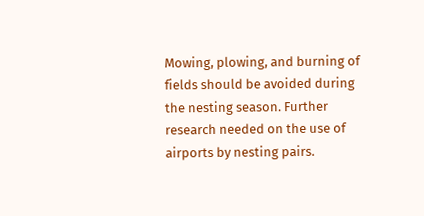Mowing, plowing, and burning of fields should be avoided during the nesting season. Further research needed on the use of airports by nesting pairs.